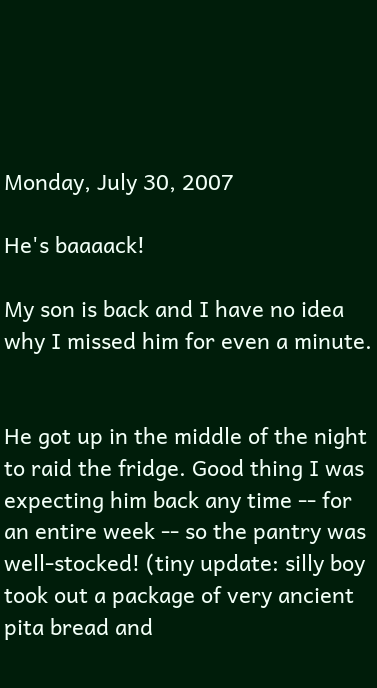Monday, July 30, 2007

He's baaaack!

My son is back and I have no idea why I missed him for even a minute.


He got up in the middle of the night to raid the fridge. Good thing I was expecting him back any time -- for an entire week -- so the pantry was well-stocked! (tiny update: silly boy took out a package of very ancient pita bread and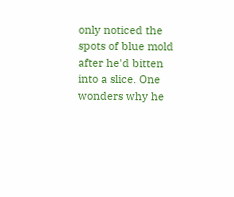only noticed the spots of blue mold after he'd bitten into a slice. One wonders why he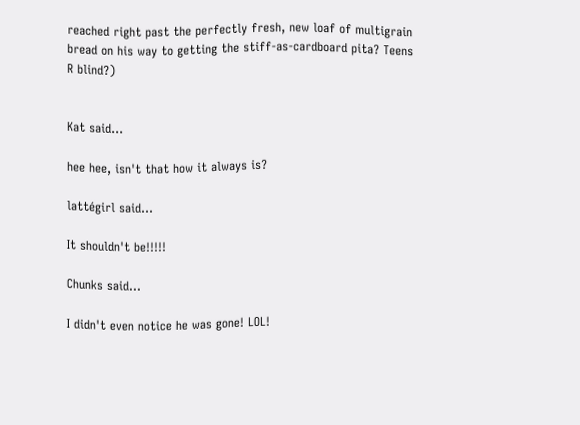reached right past the perfectly fresh, new loaf of multigrain bread on his way to getting the stiff-as-cardboard pita? Teens R blind?)


Kat said...

hee hee, isn't that how it always is?

lattégirl said...

It shouldn't be!!!!!

Chunks said...

I didn't even notice he was gone! LOL!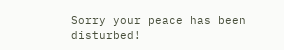Sorry your peace has been disturbed!